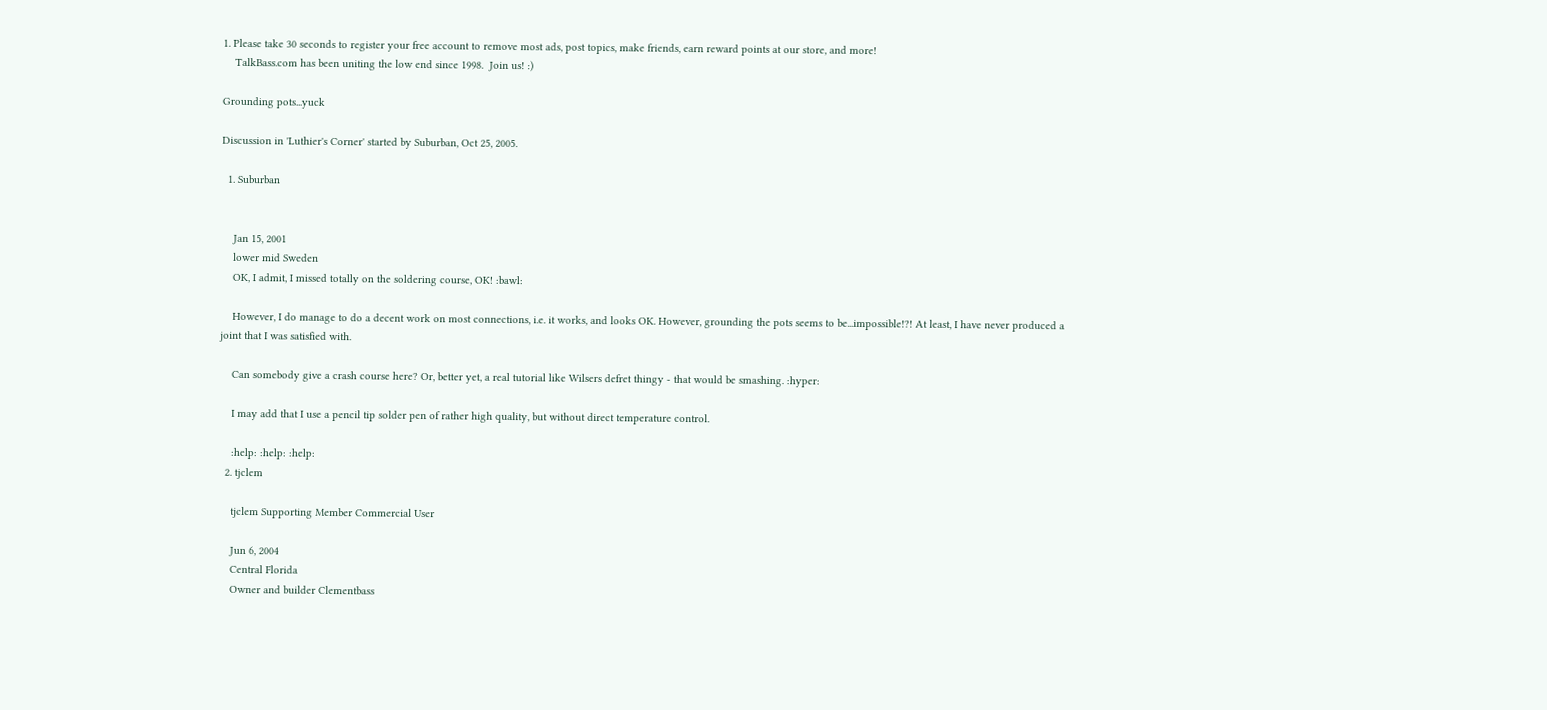1. Please take 30 seconds to register your free account to remove most ads, post topics, make friends, earn reward points at our store, and more!
    TalkBass.com has been uniting the low end since 1998.  Join us! :)

Grounding pots...yuck

Discussion in 'Luthier's Corner' started by Suburban, Oct 25, 2005.

  1. Suburban


    Jan 15, 2001
    lower mid Sweden
    OK, I admit, I missed totally on the soldering course, OK! :bawl:

    However, I do manage to do a decent work on most connections, i.e. it works, and looks OK. However, grounding the pots seems to be...impossible!?! At least, I have never produced a joint that I was satisfied with.

    Can somebody give a crash course here? Or, better yet, a real tutorial like Wilsers defret thingy - that would be smashing. :hyper:

    I may add that I use a pencil tip solder pen of rather high quality, but without direct temperature control.

    :help: :help: :help:
  2. tjclem

    tjclem Supporting Member Commercial User

    Jun 6, 2004
    Central Florida
    Owner and builder Clementbass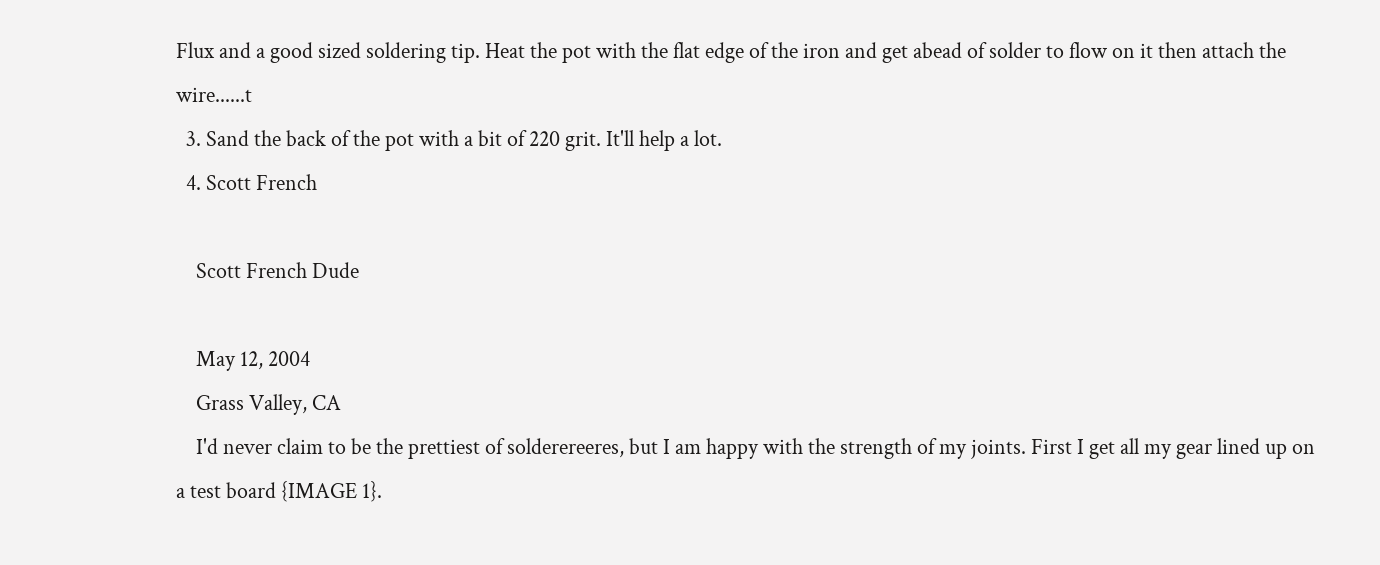Flux and a good sized soldering tip. Heat the pot with the flat edge of the iron and get abead of solder to flow on it then attach the wire......t
  3. Sand the back of the pot with a bit of 220 grit. It'll help a lot.
  4. Scott French

    Scott French Dude

    May 12, 2004
    Grass Valley, CA
    I'd never claim to be the prettiest of solderereeres, but I am happy with the strength of my joints. First I get all my gear lined up on a test board {IMAGE 1}.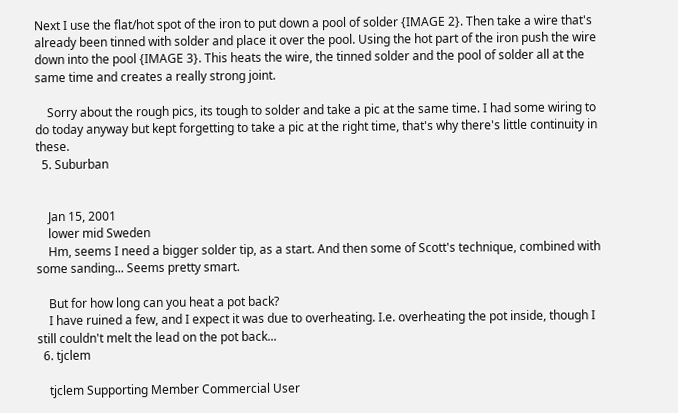Next I use the flat/hot spot of the iron to put down a pool of solder {IMAGE 2}. Then take a wire that's already been tinned with solder and place it over the pool. Using the hot part of the iron push the wire down into the pool {IMAGE 3}. This heats the wire, the tinned solder and the pool of solder all at the same time and creates a really strong joint.

    Sorry about the rough pics, its tough to solder and take a pic at the same time. I had some wiring to do today anyway but kept forgetting to take a pic at the right time, that's why there's little continuity in these.
  5. Suburban


    Jan 15, 2001
    lower mid Sweden
    Hm, seems I need a bigger solder tip, as a start. And then some of Scott's technique, combined with some sanding... Seems pretty smart.

    But for how long can you heat a pot back?
    I have ruined a few, and I expect it was due to overheating. I.e. overheating the pot inside, though I still couldn't melt the lead on the pot back...
  6. tjclem

    tjclem Supporting Member Commercial User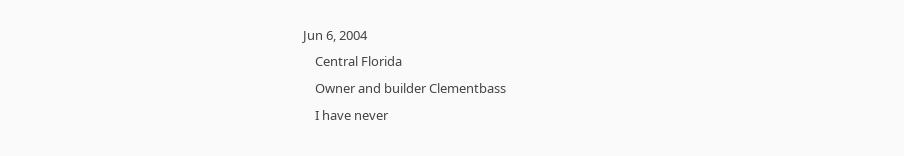Jun 6, 2004
    Central Florida
    Owner and builder Clementbass
    I have never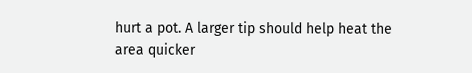hurt a pot. A larger tip should help heat the area quicker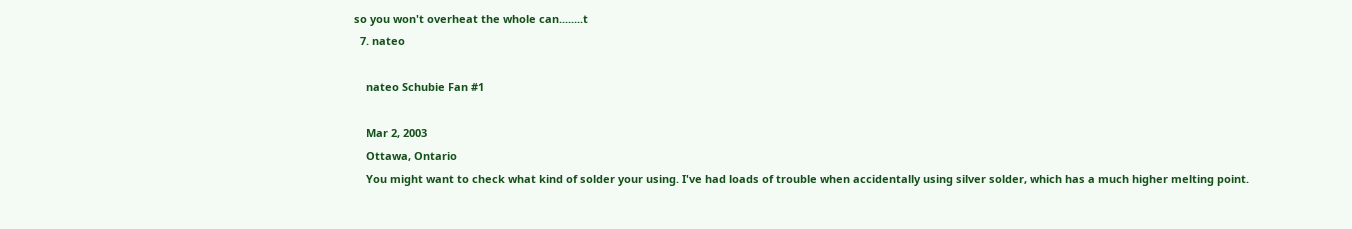so you won't overheat the whole can........t
  7. nateo

    nateo Schubie Fan #1

    Mar 2, 2003
    Ottawa, Ontario
    You might want to check what kind of solder your using. I've had loads of trouble when accidentally using silver solder, which has a much higher melting point.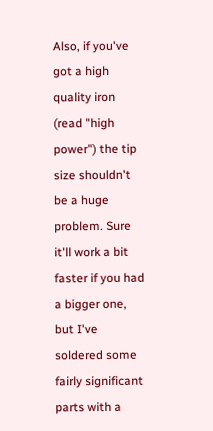Also, if you've got a high quality iron (read "high power") the tip size shouldn't be a huge problem. Sure it'll work a bit faster if you had a bigger one, but I've soldered some fairly significant parts with a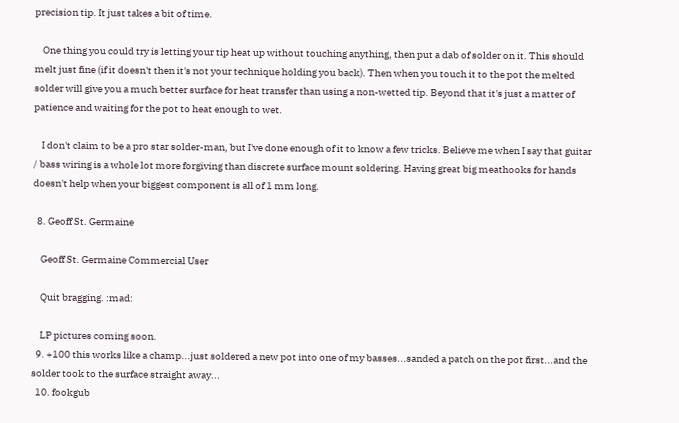precision tip. It just takes a bit of time.

    One thing you could try is letting your tip heat up without touching anything, then put a dab of solder on it. This should melt just fine (if it doesn't then it's not your technique holding you back). Then when you touch it to the pot the melted solder will give you a much better surface for heat transfer than using a non-wetted tip. Beyond that it's just a matter of patience and waiting for the pot to heat enough to wet.

    I don't claim to be a pro star solder-man, but I've done enough of it to know a few tricks. Believe me when I say that guitar / bass wiring is a whole lot more forgiving than discrete surface mount soldering. Having great big meathooks for hands doesn't help when your biggest component is all of 1 mm long.

  8. Geoff St. Germaine

    Geoff St. Germaine Commercial User

    Quit bragging. :mad:

    LP pictures coming soon.
  9. +100 this works like a champ...just soldered a new pot into one of my basses...sanded a patch on the pot first...and the solder took to the surface straight away...
  10. fookgub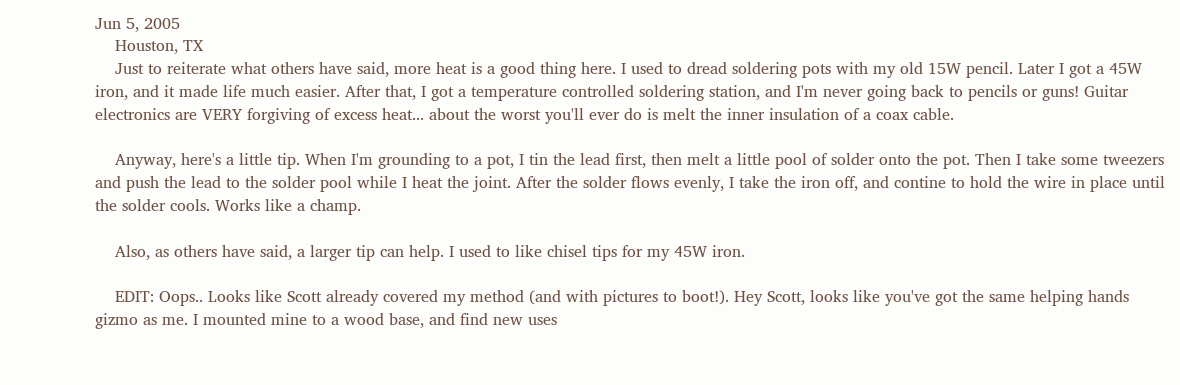Jun 5, 2005
    Houston, TX
    Just to reiterate what others have said, more heat is a good thing here. I used to dread soldering pots with my old 15W pencil. Later I got a 45W iron, and it made life much easier. After that, I got a temperature controlled soldering station, and I'm never going back to pencils or guns! Guitar electronics are VERY forgiving of excess heat... about the worst you'll ever do is melt the inner insulation of a coax cable.

    Anyway, here's a little tip. When I'm grounding to a pot, I tin the lead first, then melt a little pool of solder onto the pot. Then I take some tweezers and push the lead to the solder pool while I heat the joint. After the solder flows evenly, I take the iron off, and contine to hold the wire in place until the solder cools. Works like a champ.

    Also, as others have said, a larger tip can help. I used to like chisel tips for my 45W iron.

    EDIT: Oops.. Looks like Scott already covered my method (and with pictures to boot!). Hey Scott, looks like you've got the same helping hands gizmo as me. I mounted mine to a wood base, and find new uses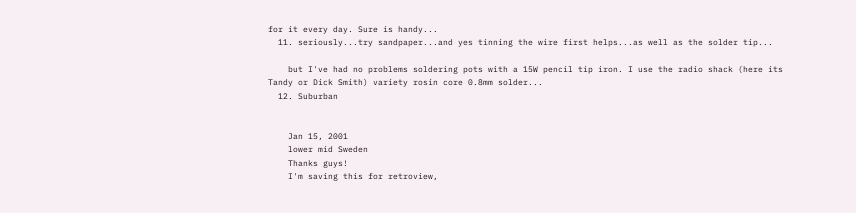for it every day. Sure is handy...
  11. seriously...try sandpaper...and yes tinning the wire first helps...as well as the solder tip...

    but I've had no problems soldering pots with a 15W pencil tip iron. I use the radio shack (here its Tandy or Dick Smith) variety rosin core 0.8mm solder...
  12. Suburban


    Jan 15, 2001
    lower mid Sweden
    Thanks guys!
    I'm saving this for retroview,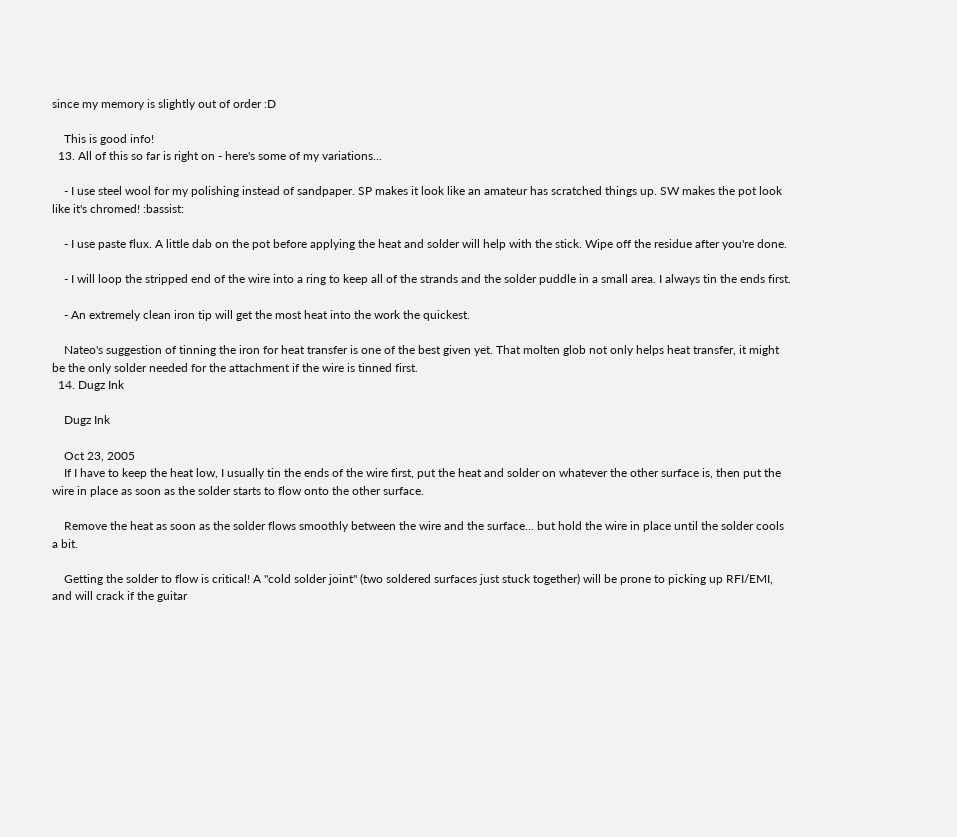since my memory is slightly out of order :D

    This is good info!
  13. All of this so far is right on - here's some of my variations...

    - I use steel wool for my polishing instead of sandpaper. SP makes it look like an amateur has scratched things up. SW makes the pot look like it's chromed! :bassist:

    - I use paste flux. A little dab on the pot before applying the heat and solder will help with the stick. Wipe off the residue after you're done.

    - I will loop the stripped end of the wire into a ring to keep all of the strands and the solder puddle in a small area. I always tin the ends first.

    - An extremely clean iron tip will get the most heat into the work the quickest.

    Nateo's suggestion of tinning the iron for heat transfer is one of the best given yet. That molten glob not only helps heat transfer, it might be the only solder needed for the attachment if the wire is tinned first.
  14. Dugz Ink

    Dugz Ink

    Oct 23, 2005
    If I have to keep the heat low, I usually tin the ends of the wire first, put the heat and solder on whatever the other surface is, then put the wire in place as soon as the solder starts to flow onto the other surface.

    Remove the heat as soon as the solder flows smoothly between the wire and the surface... but hold the wire in place until the solder cools a bit.

    Getting the solder to flow is critical! A "cold solder joint" (two soldered surfaces just stuck together) will be prone to picking up RFI/EMI, and will crack if the guitar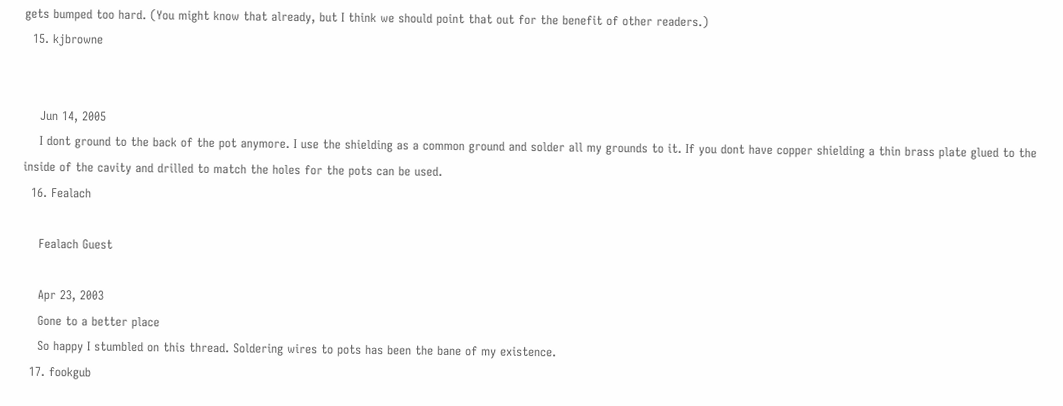gets bumped too hard. (You might know that already, but I think we should point that out for the benefit of other readers.)
  15. kjbrowne


    Jun 14, 2005
    I dont ground to the back of the pot anymore. I use the shielding as a common ground and solder all my grounds to it. If you dont have copper shielding a thin brass plate glued to the inside of the cavity and drilled to match the holes for the pots can be used.
  16. Fealach

    Fealach Guest

    Apr 23, 2003
    Gone to a better place
    So happy I stumbled on this thread. Soldering wires to pots has been the bane of my existence.
  17. fookgub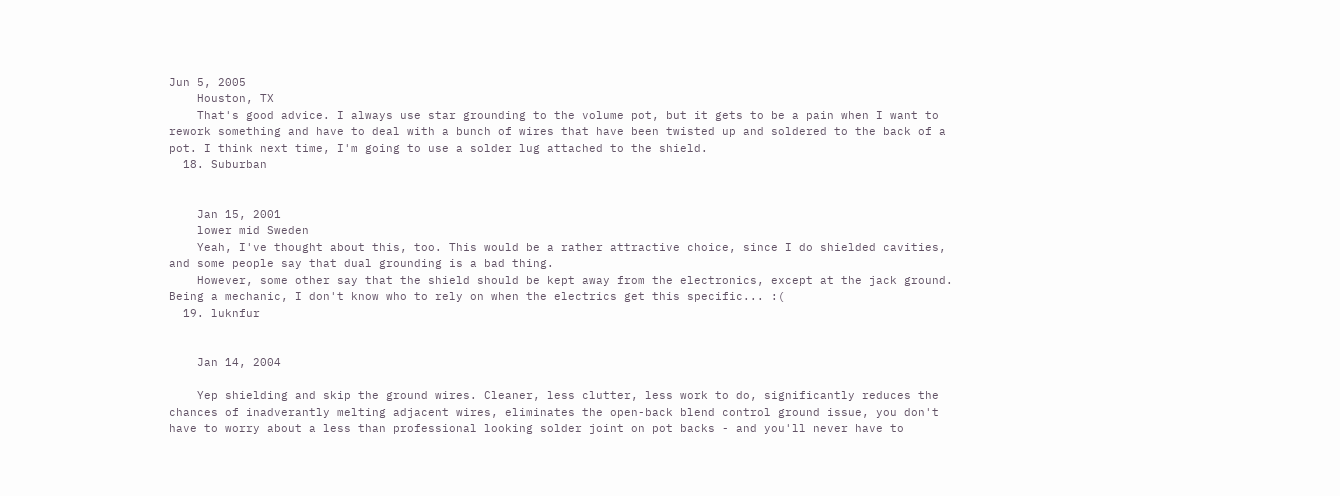Jun 5, 2005
    Houston, TX
    That's good advice. I always use star grounding to the volume pot, but it gets to be a pain when I want to rework something and have to deal with a bunch of wires that have been twisted up and soldered to the back of a pot. I think next time, I'm going to use a solder lug attached to the shield.
  18. Suburban


    Jan 15, 2001
    lower mid Sweden
    Yeah, I've thought about this, too. This would be a rather attractive choice, since I do shielded cavities, and some people say that dual grounding is a bad thing.
    However, some other say that the shield should be kept away from the electronics, except at the jack ground. Being a mechanic, I don't know who to rely on when the electrics get this specific... :(
  19. luknfur


    Jan 14, 2004

    Yep shielding and skip the ground wires. Cleaner, less clutter, less work to do, significantly reduces the chances of inadverantly melting adjacent wires, eliminates the open-back blend control ground issue, you don't have to worry about a less than professional looking solder joint on pot backs - and you'll never have to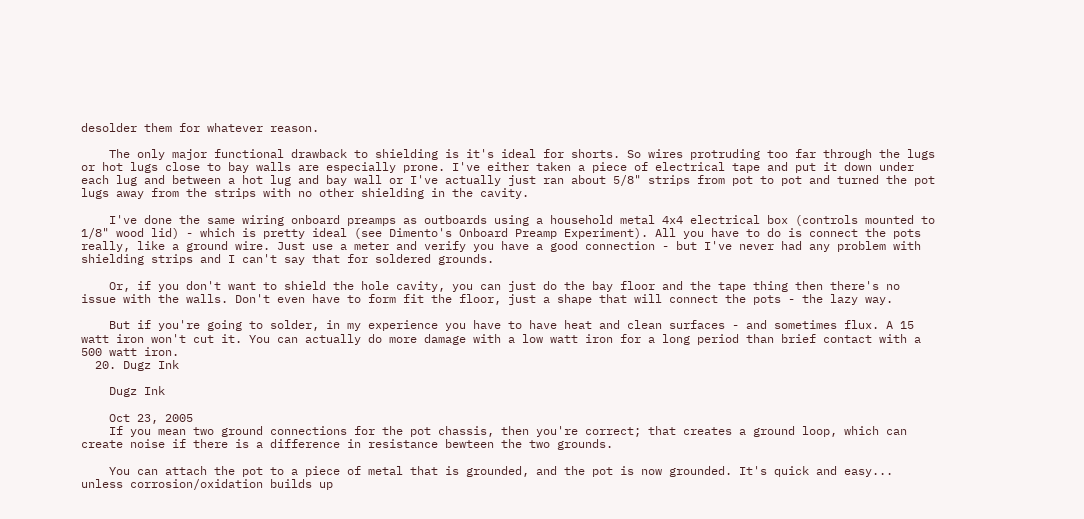desolder them for whatever reason.

    The only major functional drawback to shielding is it's ideal for shorts. So wires protruding too far through the lugs or hot lugs close to bay walls are especially prone. I've either taken a piece of electrical tape and put it down under each lug and between a hot lug and bay wall or I've actually just ran about 5/8" strips from pot to pot and turned the pot lugs away from the strips with no other shielding in the cavity.

    I've done the same wiring onboard preamps as outboards using a household metal 4x4 electrical box (controls mounted to 1/8" wood lid) - which is pretty ideal (see Dimento's Onboard Preamp Experiment). All you have to do is connect the pots really, like a ground wire. Just use a meter and verify you have a good connection - but I've never had any problem with shielding strips and I can't say that for soldered grounds.

    Or, if you don't want to shield the hole cavity, you can just do the bay floor and the tape thing then there's no issue with the walls. Don't even have to form fit the floor, just a shape that will connect the pots - the lazy way.

    But if you're going to solder, in my experience you have to have heat and clean surfaces - and sometimes flux. A 15 watt iron won't cut it. You can actually do more damage with a low watt iron for a long period than brief contact with a 500 watt iron.
  20. Dugz Ink

    Dugz Ink

    Oct 23, 2005
    If you mean two ground connections for the pot chassis, then you're correct; that creates a ground loop, which can create noise if there is a difference in resistance bewteen the two grounds.

    You can attach the pot to a piece of metal that is grounded, and the pot is now grounded. It's quick and easy... unless corrosion/oxidation builds up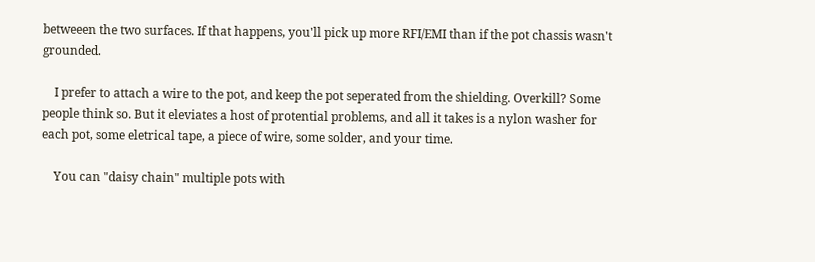betweeen the two surfaces. If that happens, you'll pick up more RFI/EMI than if the pot chassis wasn't grounded.

    I prefer to attach a wire to the pot, and keep the pot seperated from the shielding. Overkill? Some people think so. But it eleviates a host of protential problems, and all it takes is a nylon washer for each pot, some eletrical tape, a piece of wire, some solder, and your time.

    You can "daisy chain" multiple pots with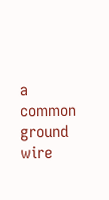a common ground wire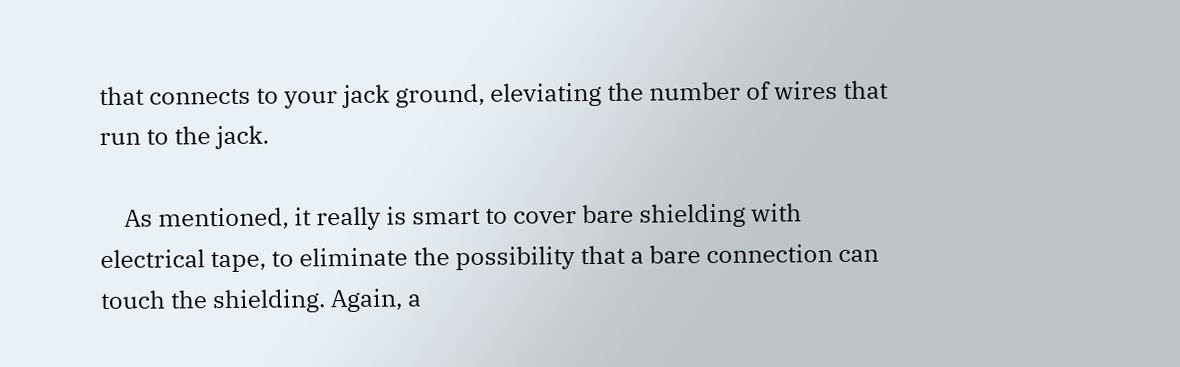that connects to your jack ground, eleviating the number of wires that run to the jack.

    As mentioned, it really is smart to cover bare shielding with electrical tape, to eliminate the possibility that a bare connection can touch the shielding. Again, a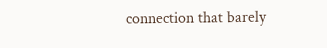connection that barely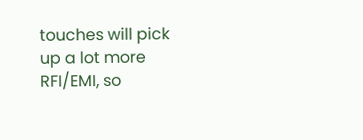touches will pick up a lot more RFI/EMI, so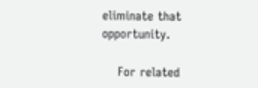eliminate that opportunity.

    For related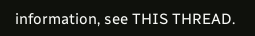information, see THIS THREAD.